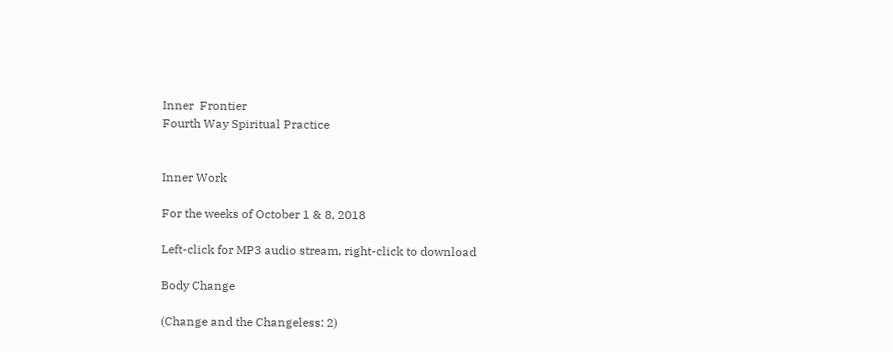Inner  Frontier
Fourth Way Spiritual Practice


Inner Work

For the weeks of October 1 & 8, 2018

Left-click for MP3 audio stream, right-click to download

Body Change

(Change and the Changeless: 2)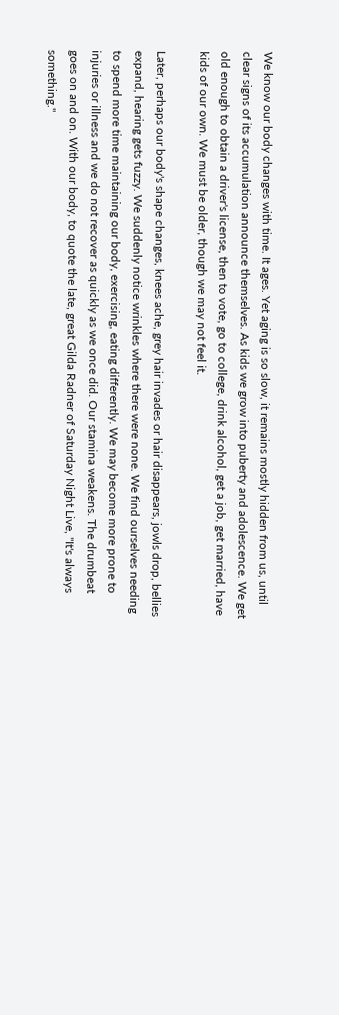We know our body changes with time. It ages. Yet aging is so slow, it remains mostly hidden from us, until clear signs of its accumulation announce themselves. As kids we grow into puberty and adolescence. We get old enough to obtain a driver's license, then to vote, go to college, drink alcohol, get a job, get married, have kids of our own. We must be older, though we may not feel it.

Later, perhaps our body's shape changes, knees ache, grey hair invades or hair disappears, jowls drop, bellies expand, hearing gets fuzzy. We suddenly notice wrinkles where there were none. We find ourselves needing to spend more time maintaining our body, exercising, eating differently. We may become more prone to injuries or illness and we do not recover as quickly as we once did. Our stamina weakens. The drumbeat goes on and on. With our body, to quote the late, great Gilda Radner of Saturday Night Live, "It's always something."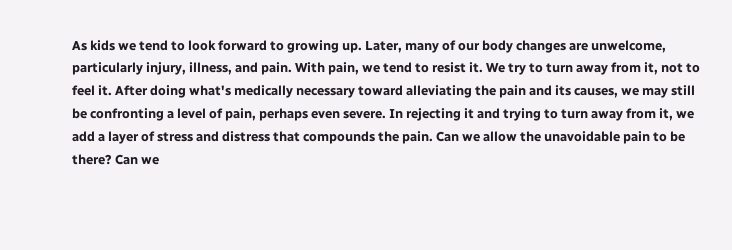As kids we tend to look forward to growing up. Later, many of our body changes are unwelcome, particularly injury, illness, and pain. With pain, we tend to resist it. We try to turn away from it, not to feel it. After doing what's medically necessary toward alleviating the pain and its causes, we may still be confronting a level of pain, perhaps even severe. In rejecting it and trying to turn away from it, we add a layer of stress and distress that compounds the pain. Can we allow the unavoidable pain to be there? Can we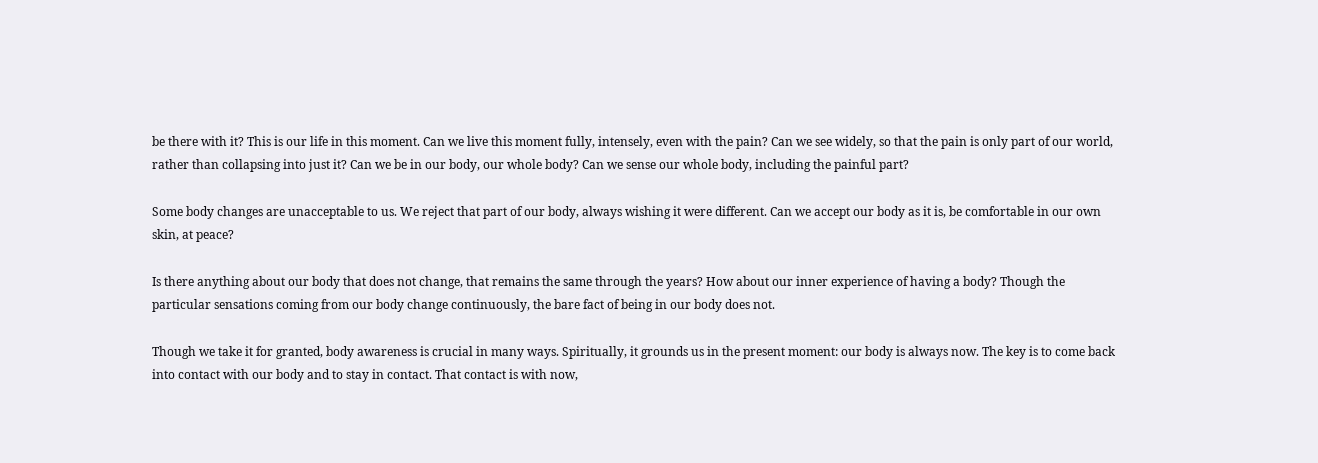be there with it? This is our life in this moment. Can we live this moment fully, intensely, even with the pain? Can we see widely, so that the pain is only part of our world, rather than collapsing into just it? Can we be in our body, our whole body? Can we sense our whole body, including the painful part?

Some body changes are unacceptable to us. We reject that part of our body, always wishing it were different. Can we accept our body as it is, be comfortable in our own skin, at peace?

Is there anything about our body that does not change, that remains the same through the years? How about our inner experience of having a body? Though the particular sensations coming from our body change continuously, the bare fact of being in our body does not.

Though we take it for granted, body awareness is crucial in many ways. Spiritually, it grounds us in the present moment: our body is always now. The key is to come back into contact with our body and to stay in contact. That contact is with now,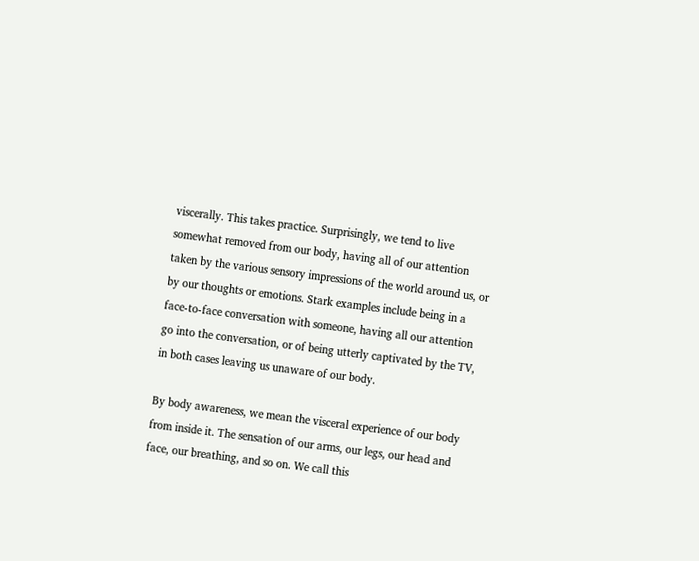viscerally. This takes practice. Surprisingly, we tend to live somewhat removed from our body, having all of our attention taken by the various sensory impressions of the world around us, or by our thoughts or emotions. Stark examples include being in a face-to-face conversation with someone, having all our attention go into the conversation, or of being utterly captivated by the TV, in both cases leaving us unaware of our body.

By body awareness, we mean the visceral experience of our body from inside it. The sensation of our arms, our legs, our head and face, our breathing, and so on. We call this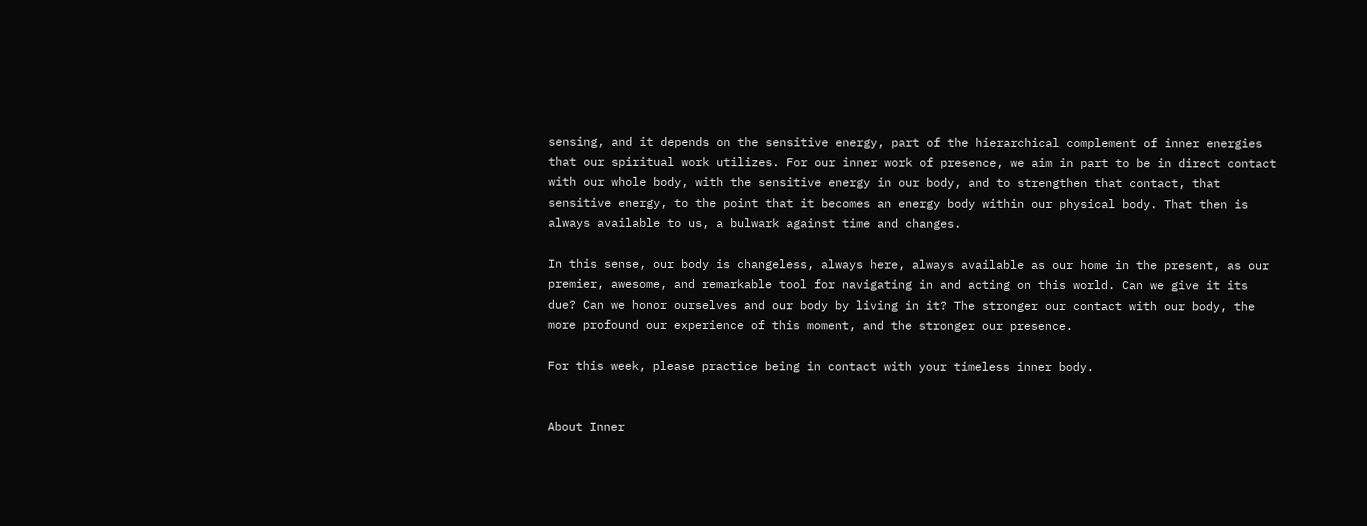sensing, and it depends on the sensitive energy, part of the hierarchical complement of inner energies that our spiritual work utilizes. For our inner work of presence, we aim in part to be in direct contact with our whole body, with the sensitive energy in our body, and to strengthen that contact, that sensitive energy, to the point that it becomes an energy body within our physical body. That then is always available to us, a bulwark against time and changes.

In this sense, our body is changeless, always here, always available as our home in the present, as our premier, awesome, and remarkable tool for navigating in and acting on this world. Can we give it its due? Can we honor ourselves and our body by living in it? The stronger our contact with our body, the more profound our experience of this moment, and the stronger our presence.

For this week, please practice being in contact with your timeless inner body.


About Inner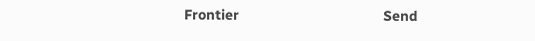Frontier                                    Send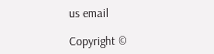us email

Copyright ©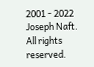2001 - 2022 Joseph Naft. All rights reserved.